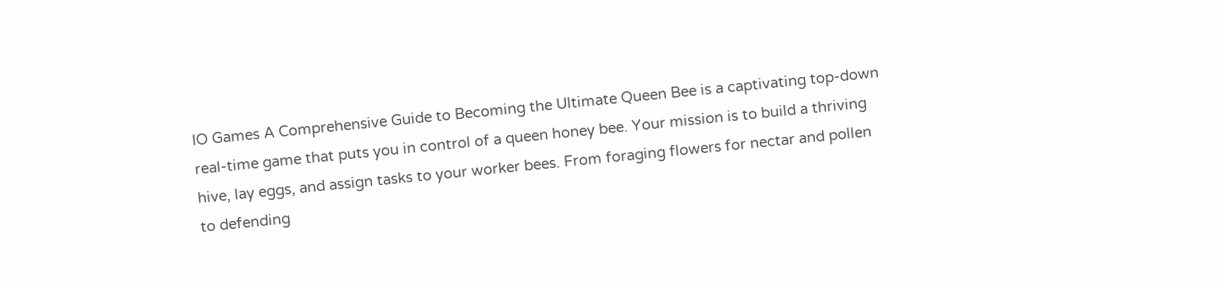IO Games A Comprehensive Guide to Becoming the Ultimate Queen Bee is a captivating top-down real-time game that puts you in control of a queen honey bee. Your mission is to build a thriving hive, lay eggs, and assign tasks to your worker bees. From foraging flowers for nectar and pollen to defending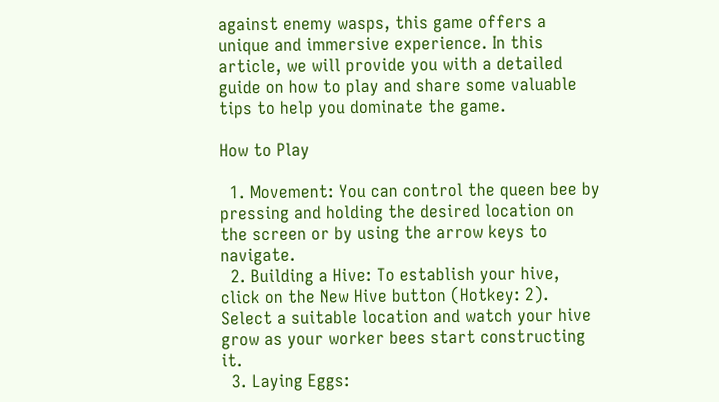against enemy wasps, this game offers a unique and immersive experience. In this article, we will provide you with a detailed guide on how to play and share some valuable tips to help you dominate the game.

How to Play

  1. Movement: You can control the queen bee by pressing and holding the desired location on the screen or by using the arrow keys to navigate.
  2. Building a Hive: To establish your hive, click on the New Hive button (Hotkey: 2). Select a suitable location and watch your hive grow as your worker bees start constructing it.
  3. Laying Eggs: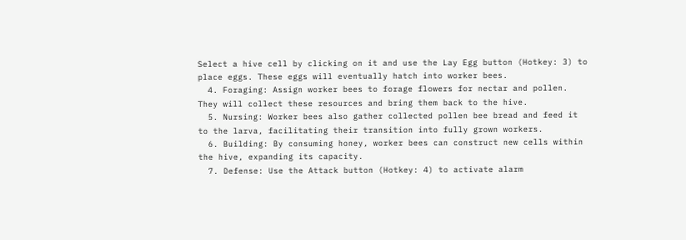Select a hive cell by clicking on it and use the Lay Egg button (Hotkey: 3) to place eggs. These eggs will eventually hatch into worker bees.
  4. Foraging: Assign worker bees to forage flowers for nectar and pollen. They will collect these resources and bring them back to the hive.
  5. Nursing: Worker bees also gather collected pollen bee bread and feed it to the larva, facilitating their transition into fully grown workers.
  6. Building: By consuming honey, worker bees can construct new cells within the hive, expanding its capacity.
  7. Defense: Use the Attack button (Hotkey: 4) to activate alarm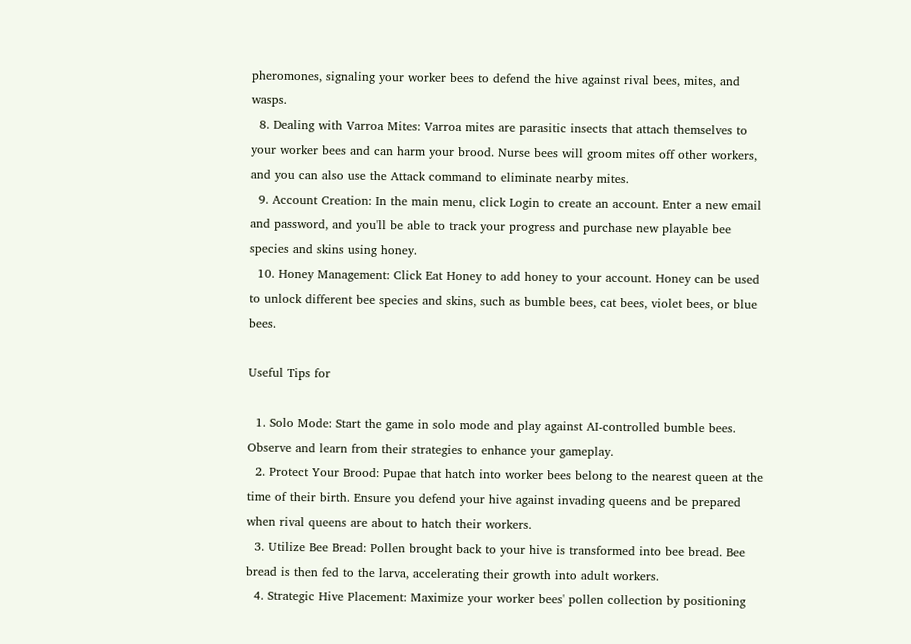pheromones, signaling your worker bees to defend the hive against rival bees, mites, and wasps.
  8. Dealing with Varroa Mites: Varroa mites are parasitic insects that attach themselves to your worker bees and can harm your brood. Nurse bees will groom mites off other workers, and you can also use the Attack command to eliminate nearby mites.
  9. Account Creation: In the main menu, click Login to create an account. Enter a new email and password, and you'll be able to track your progress and purchase new playable bee species and skins using honey.
  10. Honey Management: Click Eat Honey to add honey to your account. Honey can be used to unlock different bee species and skins, such as bumble bees, cat bees, violet bees, or blue bees.

Useful Tips for

  1. Solo Mode: Start the game in solo mode and play against AI-controlled bumble bees. Observe and learn from their strategies to enhance your gameplay.
  2. Protect Your Brood: Pupae that hatch into worker bees belong to the nearest queen at the time of their birth. Ensure you defend your hive against invading queens and be prepared when rival queens are about to hatch their workers.
  3. Utilize Bee Bread: Pollen brought back to your hive is transformed into bee bread. Bee bread is then fed to the larva, accelerating their growth into adult workers.
  4. Strategic Hive Placement: Maximize your worker bees' pollen collection by positioning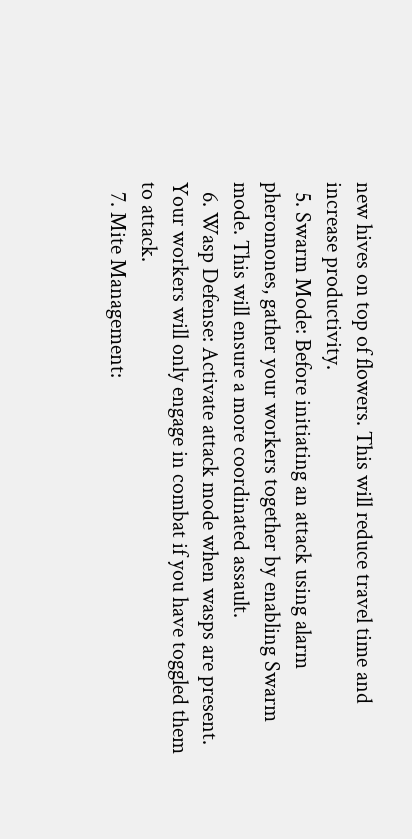new hives on top of flowers. This will reduce travel time and increase productivity.
  5. Swarm Mode: Before initiating an attack using alarm pheromones, gather your workers together by enabling Swarm mode. This will ensure a more coordinated assault.
  6. Wasp Defense: Activate attack mode when wasps are present. Your workers will only engage in combat if you have toggled them to attack.
  7. Mite Management: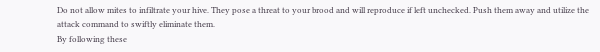Do not allow mites to infiltrate your hive. They pose a threat to your brood and will reproduce if left unchecked. Push them away and utilize the attack command to swiftly eliminate them.
By following these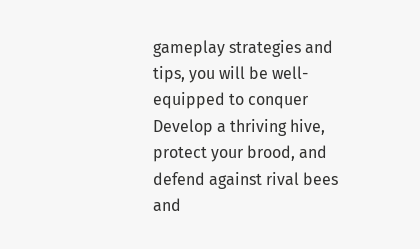gameplay strategies and tips, you will be well-equipped to conquer Develop a thriving hive, protect your brood, and defend against rival bees and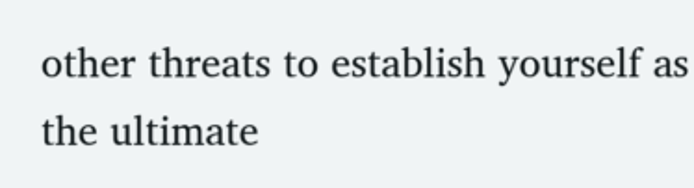other threats to establish yourself as the ultimate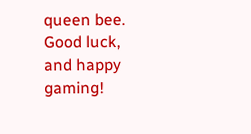queen bee. Good luck, and happy gaming!